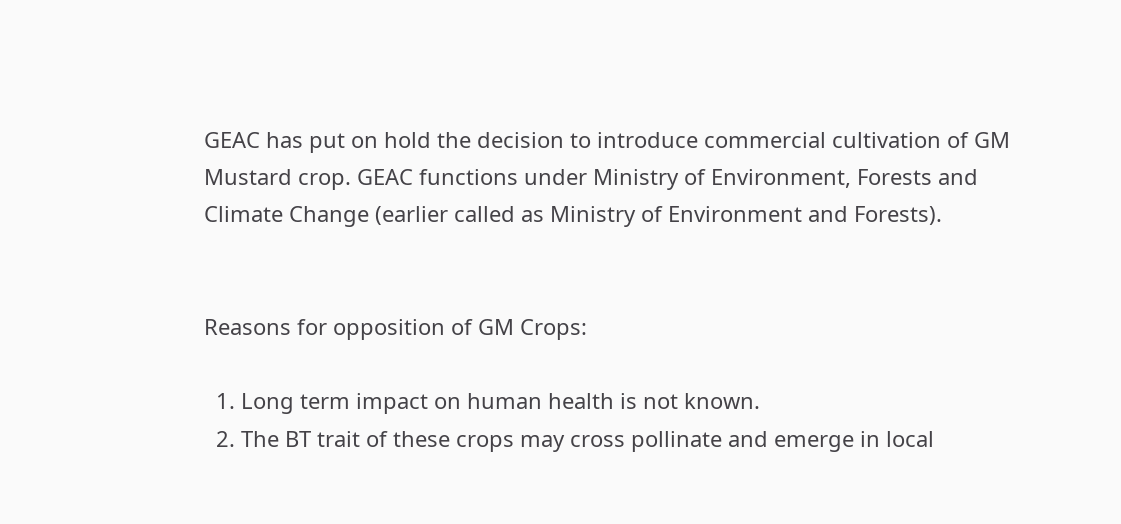GEAC has put on hold the decision to introduce commercial cultivation of GM Mustard crop. GEAC functions under Ministry of Environment, Forests and Climate Change (earlier called as Ministry of Environment and Forests).


Reasons for opposition of GM Crops:

  1. Long term impact on human health is not known.
  2. The BT trait of these crops may cross pollinate and emerge in local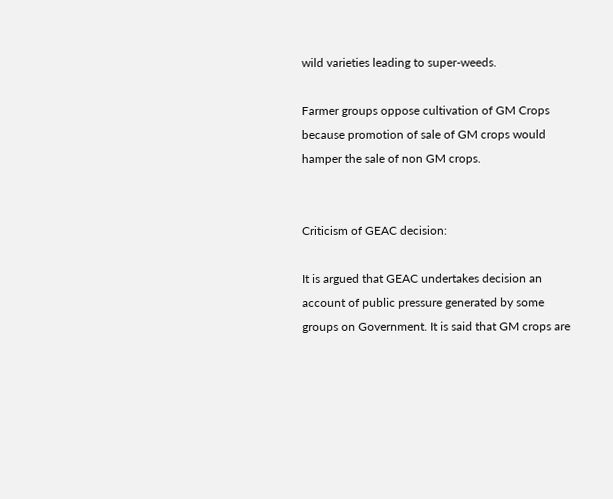wild varieties leading to super-weeds.

Farmer groups oppose cultivation of GM Crops because promotion of sale of GM crops would hamper the sale of non GM crops.


Criticism of GEAC decision:

It is argued that GEAC undertakes decision an account of public pressure generated by some groups on Government. It is said that GM crops are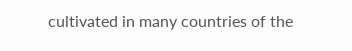cultivated in many countries of the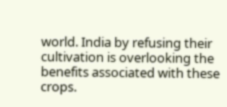world. India by refusing their cultivation is overlooking the benefits associated with these crops.